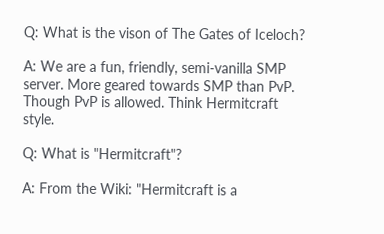Q: What is the vison of The Gates of Iceloch?

A: We are a fun, friendly, semi-vanilla SMP server. More geared towards SMP than PvP. Though PvP is allowed. Think Hermitcraft style.

Q: What is "Hermitcraft"?

A: From the Wiki: "Hermitcraft is a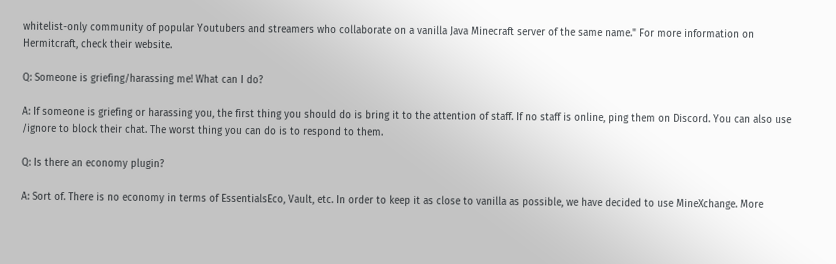whitelist-only community of popular Youtubers and streamers who collaborate on a vanilla Java Minecraft server of the same name." For more information on Hermitcraft, check their website.

Q: Someone is griefing/harassing me! What can I do?

A: If someone is griefing or harassing you, the first thing you should do is bring it to the attention of staff. If no staff is online, ping them on Discord. You can also use /ignore to block their chat. The worst thing you can do is to respond to them.

Q: Is there an economy plugin?

A: Sort of. There is no economy in terms of EssentialsEco, Vault, etc. In order to keep it as close to vanilla as possible, we have decided to use MineXchange. More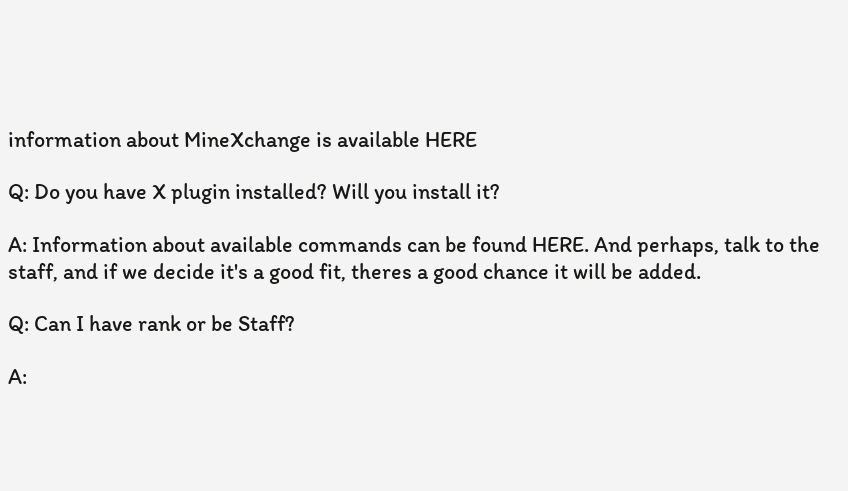information about MineXchange is available HERE

Q: Do you have X plugin installed? Will you install it?

A: Information about available commands can be found HERE. And perhaps, talk to the staff, and if we decide it's a good fit, theres a good chance it will be added.

Q: Can I have rank or be Staff?

A: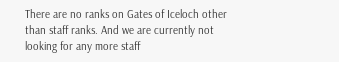There are no ranks on Gates of Iceloch other than staff ranks. And we are currently not looking for any more staff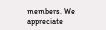members. We appreciate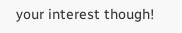your interest though!